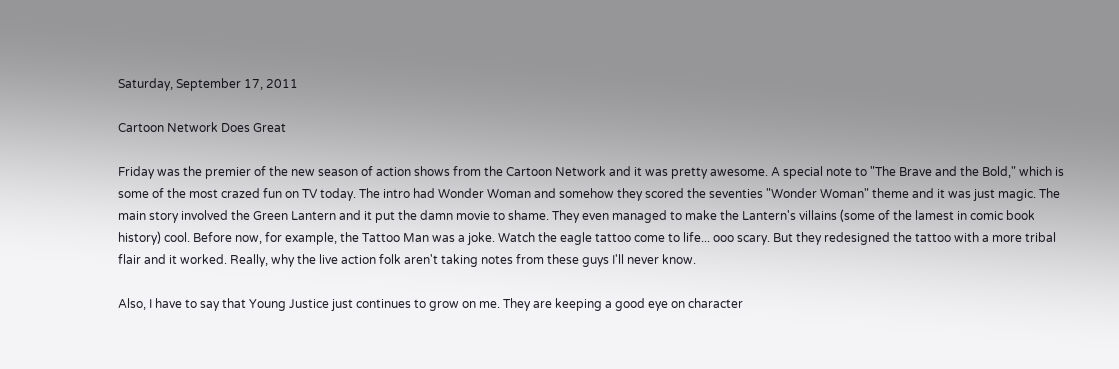Saturday, September 17, 2011

Cartoon Network Does Great

Friday was the premier of the new season of action shows from the Cartoon Network and it was pretty awesome. A special note to "The Brave and the Bold," which is some of the most crazed fun on TV today. The intro had Wonder Woman and somehow they scored the seventies "Wonder Woman" theme and it was just magic. The main story involved the Green Lantern and it put the damn movie to shame. They even managed to make the Lantern's villains (some of the lamest in comic book history) cool. Before now, for example, the Tattoo Man was a joke. Watch the eagle tattoo come to life... ooo scary. But they redesigned the tattoo with a more tribal flair and it worked. Really, why the live action folk aren't taking notes from these guys I'll never know.

Also, I have to say that Young Justice just continues to grow on me. They are keeping a good eye on character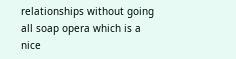relationships without going all soap opera which is a nice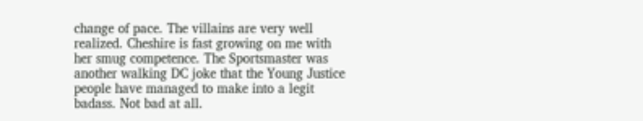change of pace. The villains are very well realized. Cheshire is fast growing on me with her smug competence. The Sportsmaster was another walking DC joke that the Young Justice people have managed to make into a legit badass. Not bad at all.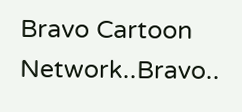Bravo Cartoon Network..Bravo..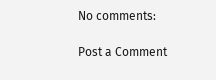No comments:

Post a Comment